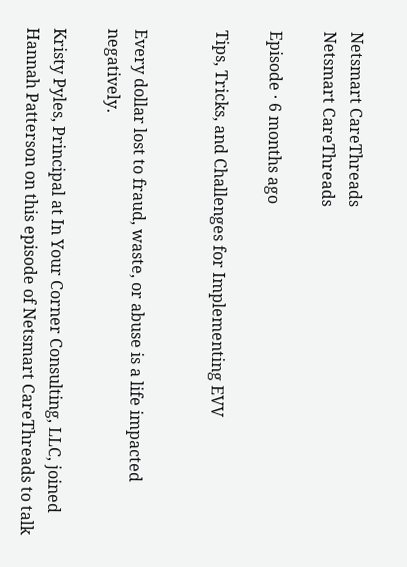Netsmart CareThreads
Netsmart CareThreads

Episode · 6 months ago

Tips, Tricks, and Challenges for Implementing EVV


Every dollar lost to fraud, waste, or abuse is a life impacted negatively.

Kristy Pyles, Principal at In Your Corner Consulting, LLC, joined Hannah Patterson on this episode of Netsmart CareThreads to talk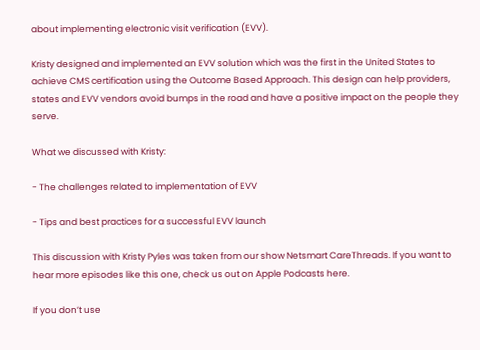about implementing electronic visit verification (EVV).

Kristy designed and implemented an EVV solution which was the first in the United States to achieve CMS certification using the Outcome Based Approach. This design can help providers, states and EVV vendors avoid bumps in the road and have a positive impact on the people they serve.

What we discussed with Kristy:

- The challenges related to implementation of EVV

- Tips and best practices for a successful EVV launch

This discussion with Kristy Pyles was taken from our show Netsmart CareThreads. If you want to hear more episodes like this one, check us out on Apple Podcasts here.

If you don’t use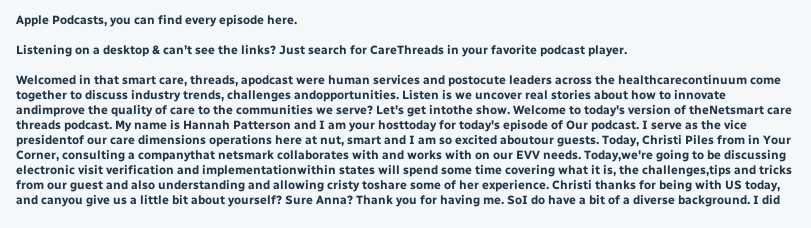Apple Podcasts, you can find every episode here.

Listening on a desktop & can’t see the links? Just search for CareThreads in your favorite podcast player.

Welcomed in that smart care, threads, apodcast were human services and postocute leaders across the healthcarecontinuum come together to discuss industry trends, challenges andopportunities. Listen is we uncover real stories about how to innovate andimprove the quality of care to the communities we serve? Let's get intothe show. Welcome to today's version of theNetsmart care threads podcast. My name is Hannah Patterson and I am your hosttoday for today's episode of Our podcast. I serve as the vice presidentof our care dimensions operations here at nut, smart and I am so excited aboutour guests. Today, Christi Piles from in Your Corner, consulting a companythat netsmark collaborates with and works with on our EVV needs. Today,we're going to be discussing electronic visit verification and implementationwithin states will spend some time covering what it is, the challenges,tips and tricks from our guest and also understanding and allowing cristy toshare some of her experience. Christi thanks for being with US today, and canyou give us a little bit about yourself? Sure Anna? Thank you for having me. SoI do have a bit of a diverse background. I did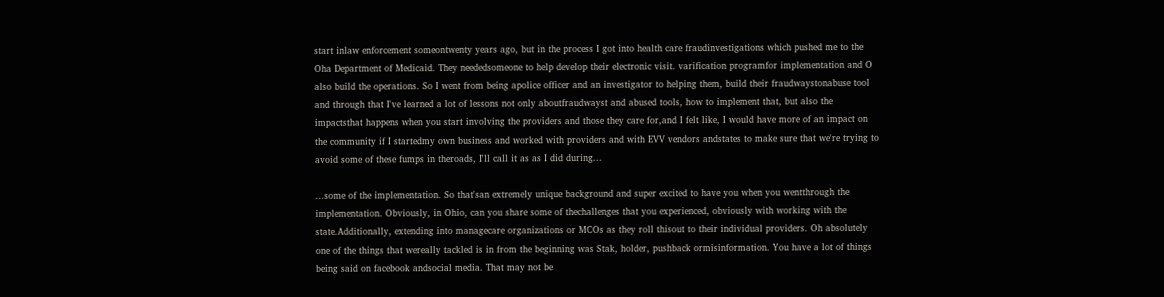start inlaw enforcement someontwenty years ago, but in the process I got into health care fraudinvestigations which pushed me to the Oha Department of Medicaid. They neededsomeone to help develop their electronic visit. varification programfor implementation and O also build the operations. So I went from being apolice officer and an investigator to helping them, build their fraudwaystonabuse tool and through that I've learned a lot of lessons not only aboutfraudwayst and abused tools, how to implement that, but also the impactsthat happens when you start involving the providers and those they care for,and I felt like, I would have more of an impact on the community if I startedmy own business and worked with providers and with EVV vendors andstates to make sure that we're trying to avoid some of these fumps in theroads, I'll call it as as I did during...

...some of the implementation. So that'san extremely unique background and super excited to have you when you wentthrough the implementation. Obviously, in Ohio, can you share some of thechallenges that you experienced, obviously with working with the state.Additionally, extending into managecare organizations or MCOs as they roll thisout to their individual providers. Oh absolutely one of the things that wereally tackled is in from the beginning was Stak, holder, pushback ormisinformation. You have a lot of things being said on facebook andsocial media. That may not be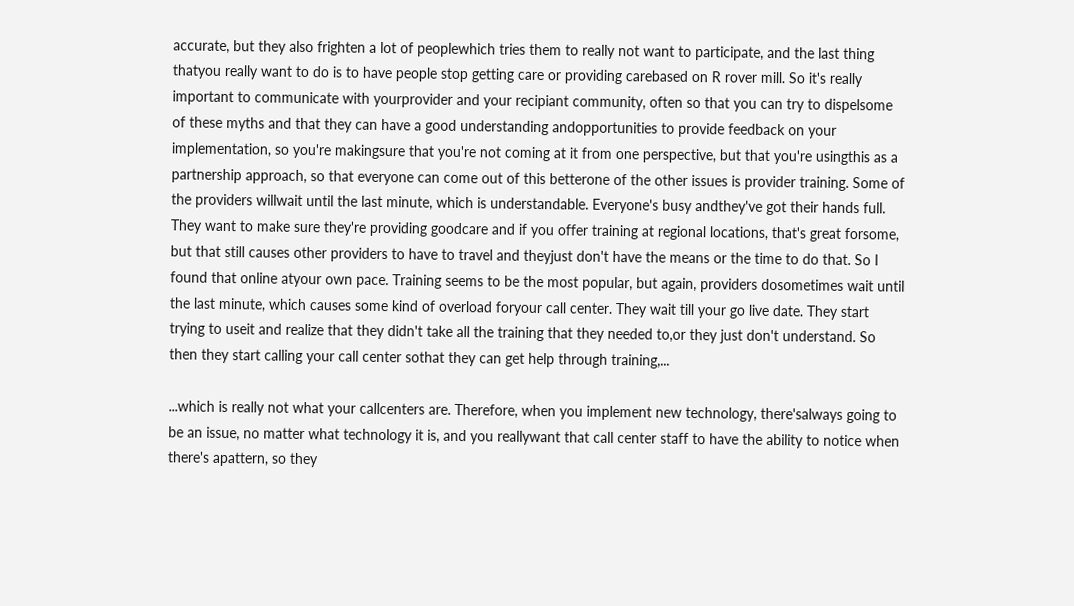accurate, but they also frighten a lot of peoplewhich tries them to really not want to participate, and the last thing thatyou really want to do is to have people stop getting care or providing carebased on R rover mill. So it's really important to communicate with yourprovider and your recipiant community, often so that you can try to dispelsome of these myths and that they can have a good understanding andopportunities to provide feedback on your implementation, so you're makingsure that you're not coming at it from one perspective, but that you're usingthis as a partnership approach, so that everyone can come out of this betterone of the other issues is provider training. Some of the providers willwait until the last minute, which is understandable. Everyone's busy andthey've got their hands full. They want to make sure they're providing goodcare and if you offer training at regional locations, that's great forsome, but that still causes other providers to have to travel and theyjust don't have the means or the time to do that. So I found that online atyour own pace. Training seems to be the most popular, but again, providers dosometimes wait until the last minute, which causes some kind of overload foryour call center. They wait till your go live date. They start trying to useit and realize that they didn't take all the training that they needed to,or they just don't understand. So then they start calling your call center sothat they can get help through training,...

...which is really not what your callcenters are. Therefore, when you implement new technology, there'salways going to be an issue, no matter what technology it is, and you reallywant that call center staff to have the ability to notice when there's apattern, so they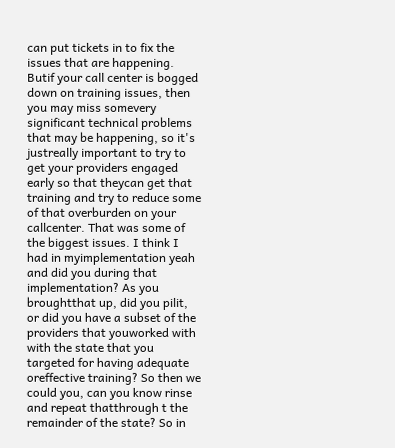can put tickets in to fix the issues that are happening. Butif your call center is bogged down on training issues, then you may miss somevery significant technical problems that may be happening, so it's justreally important to try to get your providers engaged early so that theycan get that training and try to reduce some of that overburden on your callcenter. That was some of the biggest issues. I think I had in myimplementation yeah and did you during that implementation? As you broughtthat up, did you pilit, or did you have a subset of the providers that youworked with with the state that you targeted for having adequate oreffective training? So then we could you, can you know rinse and repeat thatthrough t the remainder of the state? So in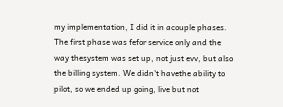my implementation, I did it in acouple phases. The first phase was fefor service only and the way thesystem was set up, not just evv, but also the billing system. We didn't havethe ability to pilot, so we ended up going, live but not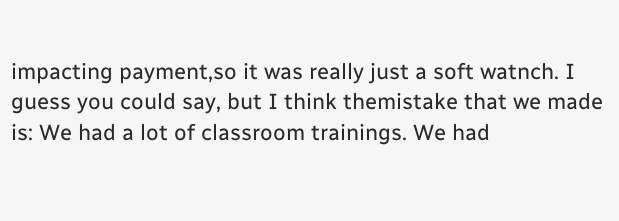impacting payment,so it was really just a soft watnch. I guess you could say, but I think themistake that we made is: We had a lot of classroom trainings. We had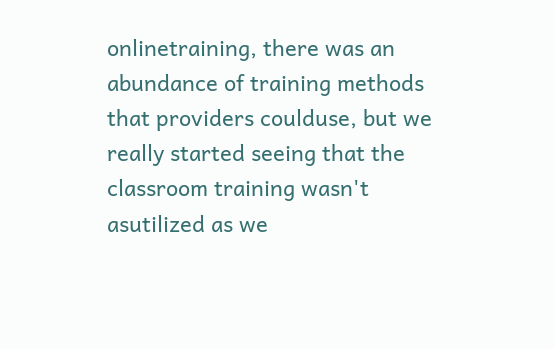onlinetraining, there was an abundance of training methods that providers coulduse, but we really started seeing that the classroom training wasn't asutilized as we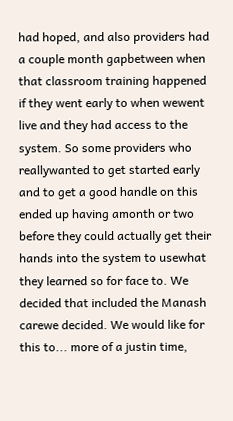had hoped, and also providers had a couple month gapbetween when that classroom training happened if they went early to when wewent live and they had access to the system. So some providers who reallywanted to get started early and to get a good handle on this ended up having amonth or two before they could actually get their hands into the system to usewhat they learned so for face to. We decided that included the Manash carewe decided. We would like for this to... more of a justin time,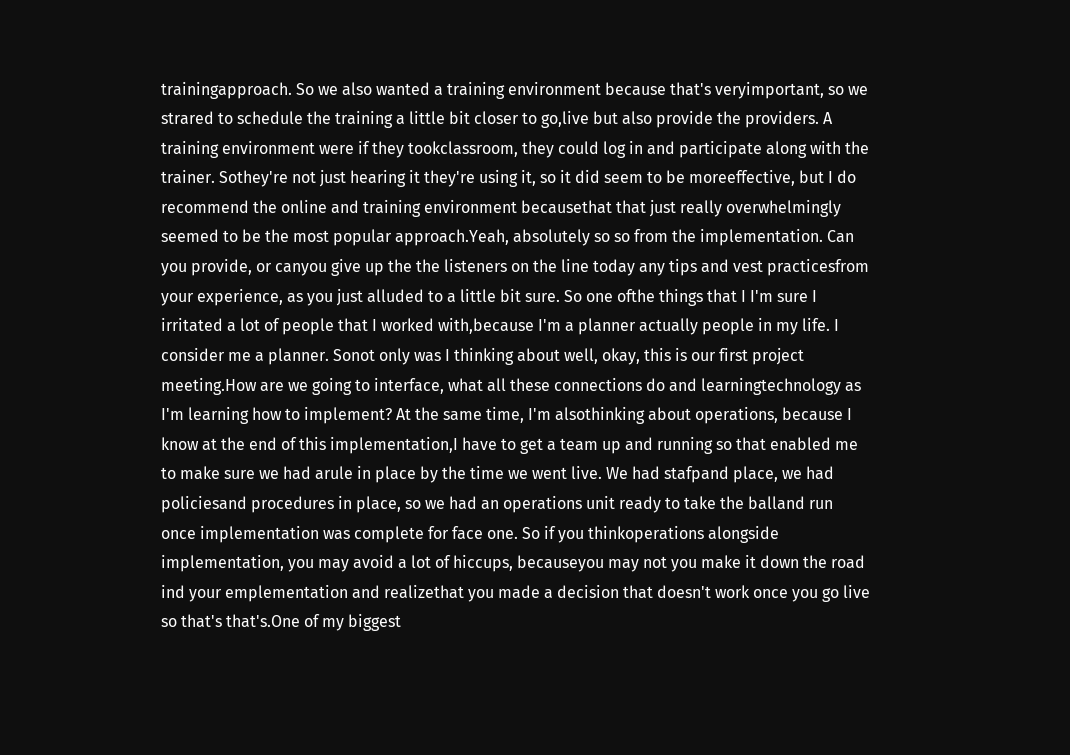trainingapproach. So we also wanted a training environment because that's veryimportant, so we strared to schedule the training a little bit closer to go,live but also provide the providers. A training environment were if they tookclassroom, they could log in and participate along with the trainer. Sothey're not just hearing it they're using it, so it did seem to be moreeffective, but I do recommend the online and training environment becausethat that just really overwhelmingly seemed to be the most popular approach.Yeah, absolutely so so from the implementation. Can you provide, or canyou give up the the listeners on the line today any tips and vest practicesfrom your experience, as you just alluded to a little bit sure. So one ofthe things that I I'm sure I irritated a lot of people that I worked with,because I'm a planner actually people in my life. I consider me a planner. Sonot only was I thinking about well, okay, this is our first project meeting.How are we going to interface, what all these connections do and learningtechnology as I'm learning how to implement? At the same time, I'm alsothinking about operations, because I know at the end of this implementation,I have to get a team up and running so that enabled me to make sure we had arule in place by the time we went live. We had stafpand place, we had policiesand procedures in place, so we had an operations unit ready to take the balland run once implementation was complete for face one. So if you thinkoperations alongside implementation, you may avoid a lot of hiccups, becauseyou may not you make it down the road ind your emplementation and realizethat you made a decision that doesn't work once you go live so that's that's.One of my biggest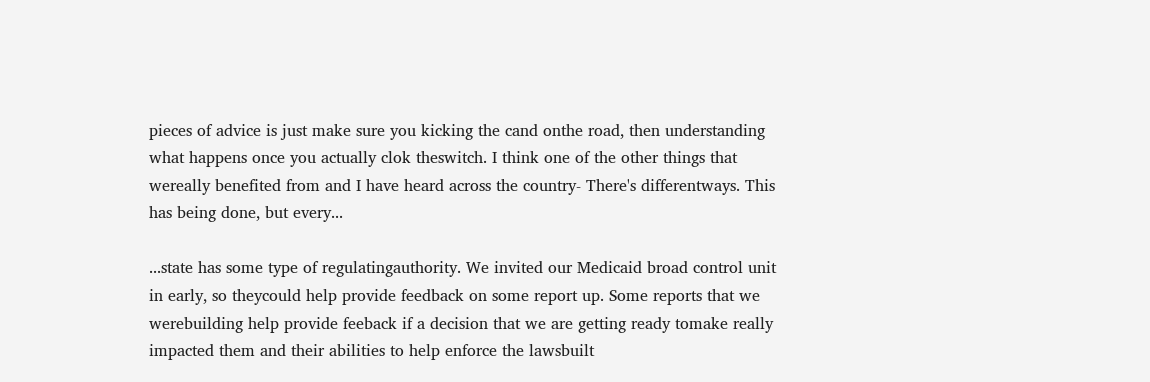pieces of advice is just make sure you kicking the cand onthe road, then understanding what happens once you actually clok theswitch. I think one of the other things that wereally benefited from and I have heard across the country- There's differentways. This has being done, but every...

...state has some type of regulatingauthority. We invited our Medicaid broad control unit in early, so theycould help provide feedback on some report up. Some reports that we werebuilding help provide feeback if a decision that we are getting ready tomake really impacted them and their abilities to help enforce the lawsbuilt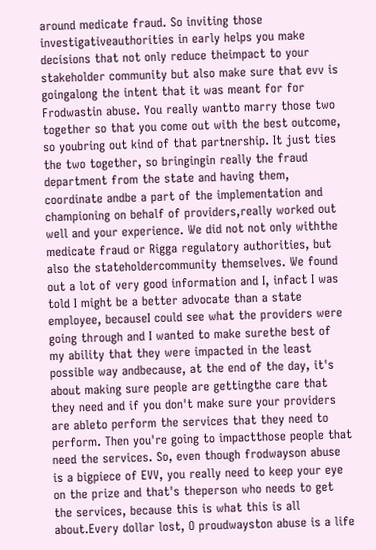around medicate fraud. So inviting those investigativeauthorities in early helps you make decisions that not only reduce theimpact to your stakeholder community but also make sure that evv is goingalong the intent that it was meant for for Frodwastin abuse. You really wantto marry those two together so that you come out with the best outcome, so youbring out kind of that partnership. It just ties the two together, so bringingin really the fraud department from the state and having them, coordinate andbe a part of the implementation and championing on behalf of providers,really worked out well and your experience. We did not not only withthe medicate fraud or Rigga regulatory authorities, but also the stateholdercommunity themselves. We found out a lot of very good information and I, infact I was told I might be a better advocate than a state employee, becauseI could see what the providers were going through and I wanted to make surethe best of my ability that they were impacted in the least possible way andbecause, at the end of the day, it's about making sure people are gettingthe care that they need and if you don't make sure your providers are ableto perform the services that they need to perform. Then you're going to impactthose people that need the services. So, even though frodwayson abuse is a bigpiece of EVV, you really need to keep your eye on the prize and that's theperson who needs to get the services, because this is what this is all about.Every dollar lost, O proudwayston abuse is a life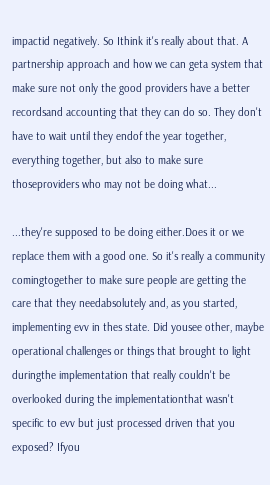impactid negatively. So Ithink it's really about that. A partnership approach and how we can geta system that make sure not only the good providers have a better recordsand accounting that they can do so. They don't have to wait until they endof the year together, everything together, but also to make sure thoseproviders who may not be doing what...

...they're supposed to be doing either.Does it or we replace them with a good one. So it's really a community comingtogether to make sure people are getting the care that they needabsolutely and, as you started, implementing evv in thes state. Did yousee other, maybe operational challenges or things that brought to light duringthe implementation that really couldn't be overlooked during the implementationthat wasn't specific to evv but just processed driven that you exposed? Ifyou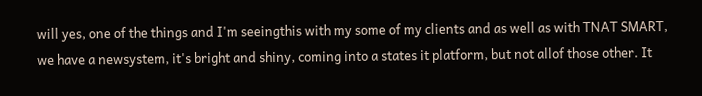will yes, one of the things and I'm seeingthis with my some of my clients and as well as with TNAT SMART, we have a newsystem, it's bright and shiny, coming into a states it platform, but not allof those other. It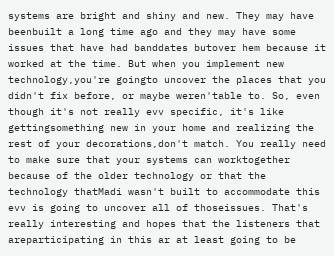systems are bright and shiny and new. They may have beenbuilt a long time ago and they may have some issues that have had banddates butover hem because it worked at the time. But when you implement new technology,you're goingto uncover the places that you didn't fix before, or maybe weren'table to. So, even though it's not really evv specific, it's like gettingsomething new in your home and realizing the rest of your decorations,don't match. You really need to make sure that your systems can worktogether because of the older technology or that the technology thatMadi wasn't built to accommodate this evv is going to uncover all of thoseissues. That's really interesting and hopes that the listeners that areparticipating in this ar at least going to be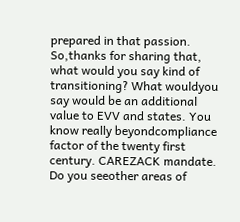prepared in that passion. So,thanks for sharing that, what would you say kind of transitioning? What wouldyou say would be an additional value to EVV and states. You know really beyondcompliance factor of the twenty first century. CAREZACK mandate. Do you seeother areas of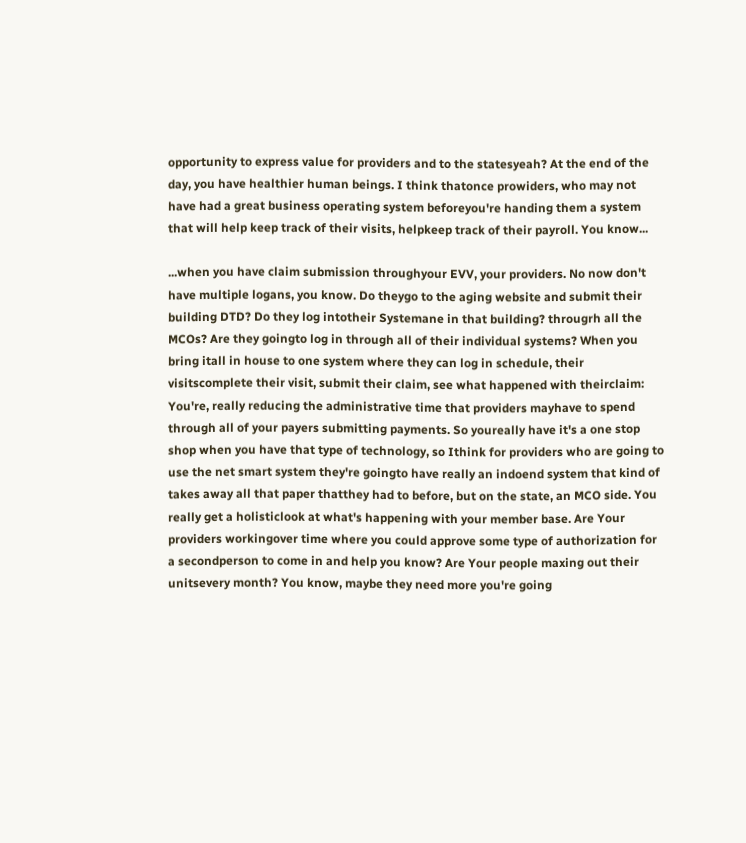opportunity to express value for providers and to the statesyeah? At the end of the day, you have healthier human beings. I think thatonce prowiders, who may not have had a great business operating system beforeyou're handing them a system that will help keep track of their visits, helpkeep track of their payroll. You know...

...when you have claim submission throughyour EVV, your providers. No now don't have multiple logans, you know. Do theygo to the aging website and submit their building DTD? Do they log intotheir Systemane in that building? througrh all the MCOs? Are they goingto log in through all of their individual systems? When you bring itall in house to one system where they can log in schedule, their visitscomplete their visit, submit their claim, see what happened with theirclaim: You're, really reducing the administrative time that providers mayhave to spend through all of your payers submitting payments. So youreally have it's a one stop shop when you have that type of technology, so Ithink for providers who are going to use the net smart system they're goingto have really an indoend system that kind of takes away all that paper thatthey had to before, but on the state, an MCO side. You really get a holisticlook at what's happening with your member base. Are Your providers workingover time where you could approve some type of authorization for a secondperson to come in and help you know? Are Your people maxing out their unitsevery month? You know, maybe they need more you're going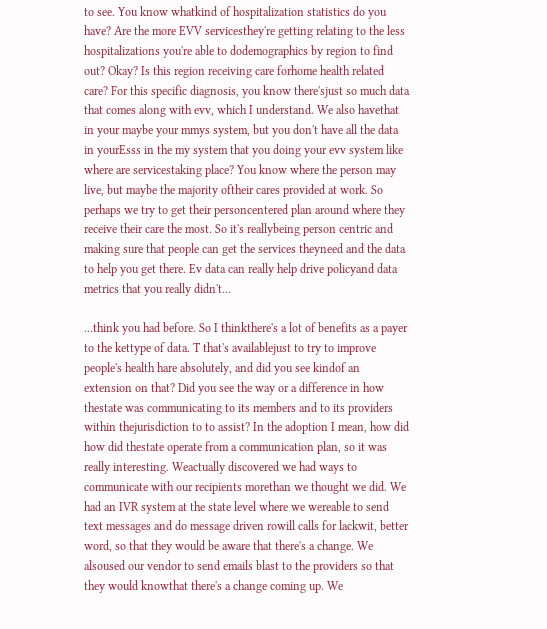to see. You know whatkind of hospitalization statistics do you have? Are the more EVV servicesthey're getting relating to the less hospitalizations you're able to dodemographics by region to find out? Okay? Is this region receiving care forhome health related care? For this specific diagnosis, you know there'sjust so much data that comes along with evv, which I understand. We also havethat in your maybe your mmys system, but you don't have all the data in yourEsss in the my system that you doing your evv system like where are servicestaking place? You know where the person may live, but maybe the majority oftheir cares provided at work. So perhaps we try to get their personcentered plan around where they receive their care the most. So it's reallybeing person centric and making sure that people can get the services theyneed and the data to help you get there. Ev data can really help drive policyand data metrics that you really didn't...

...think you had before. So I thinkthere's a lot of benefits as a payer to the kettype of data. T that's availablejust to try to improve people's health hare absolutely, and did you see kindof an extension on that? Did you see the way or a difference in how thestate was communicating to its members and to its providers within thejurisdiction to to assist? In the adoption I mean, how did how did thestate operate from a communication plan, so it was really interesting. Weactually discovered we had ways to communicate with our recipients morethan we thought we did. We had an IVR system at the state level where we wereable to send text messages and do message driven rowill calls for lackwit, better word, so that they would be aware that there's a change. We alsoused our vendor to send emails blast to the providers so that they would knowthat there's a change coming up. We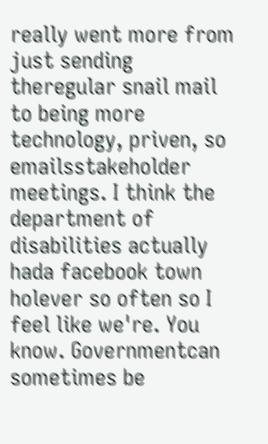really went more from just sending theregular snail mail to being more technology, priven, so emailsstakeholder meetings. I think the department of disabilities actually hada facebook town holever so often so I feel like we're. You know. Governmentcan sometimes be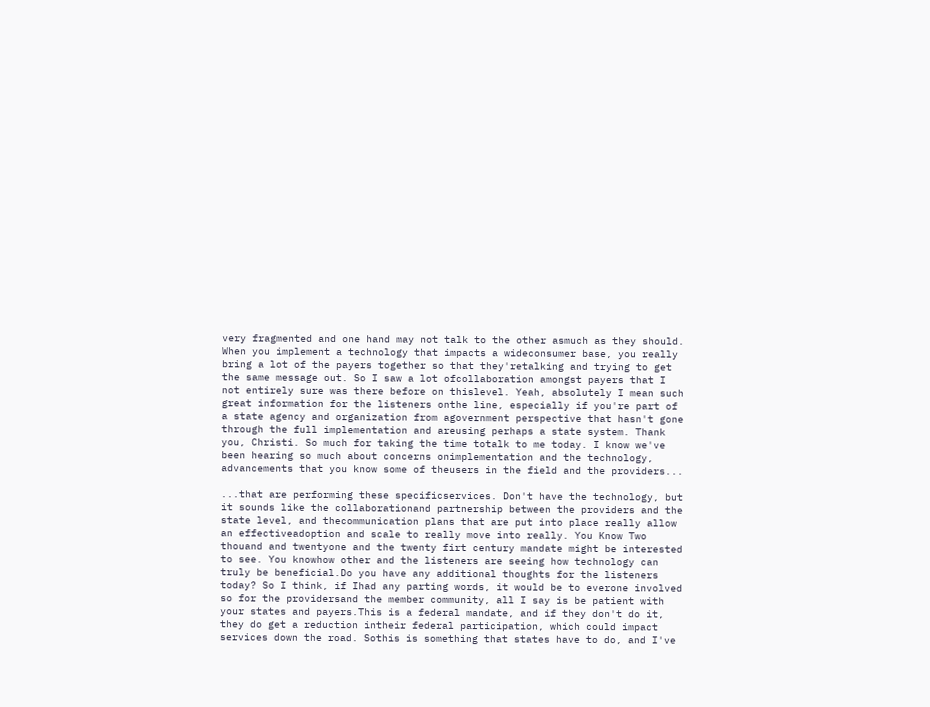very fragmented and one hand may not talk to the other asmuch as they should. When you implement a technology that impacts a wideconsumer base, you really bring a lot of the payers together so that they'retalking and trying to get the same message out. So I saw a lot ofcollaboration amongst payers that I not entirely sure was there before on thislevel. Yeah, absolutely I mean such great information for the listeners onthe line, especially if you're part of a state agency and organization from agovernment perspective that hasn't gone through the full implementation and areusing perhaps a state system. Thank you, Christi. So much for taking the time totalk to me today. I know we've been hearing so much about concerns onimplementation and the technology, advancements that you know some of theusers in the field and the providers...

...that are performing these specificservices. Don't have the technology, but it sounds like the collaborationand partnership between the providers and the state level, and thecommunication plans that are put into place really allow an effectiveadoption and scale to really move into really. You Know Two thouand and twentyone and the twenty firt century mandate might be interested to see. You knowhow other and the listeners are seeing how technology can truly be beneficial.Do you have any additional thoughts for the listeners today? So I think, if Ihad any parting words, it would be to everone involved so for the providersand the member community, all I say is be patient with your states and payers.This is a federal mandate, and if they don't do it, they do get a reduction intheir federal participation, which could impact services down the road. Sothis is something that states have to do, and I've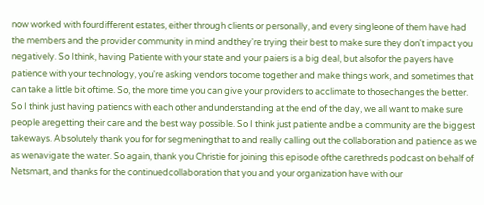now worked with fourdifferent estates, either through clients or personally, and every singleone of them have had the members and the provider community in mind andthey're trying their best to make sure they don't impact you negatively. So Ithink, having Patiente with your state and your paiers is a big deal, but alsofor the payers have patience with your technology, you're asking vendors tocome together and make things work, and sometimes that can take a little bit oftime. So, the more time you can give your providers to acclimate to thosechanges the better. So I think just having patiencs with each other andunderstanding at the end of the day, we all want to make sure people aregetting their care and the best way possible. So I think just patiente andbe a community are the biggest takeways. Absolutely thank you for for segmeningthat to and really calling out the collaboration and patience as we as wenavigate the water. So again, thank you Christie for joining this episode ofthe carethreds podcast on behalf of Netsmart, and thanks for the continuedcollaboration that you and your organization have with our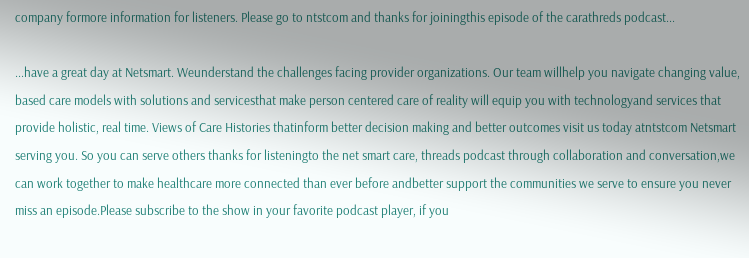company formore information for listeners. Please go to ntstcom and thanks for joiningthis episode of the carathreds podcast...

...have a great day at Netsmart. Weunderstand the challenges facing provider organizations. Our team willhelp you navigate changing value, based care models with solutions and servicesthat make person centered care of reality will equip you with technologyand services that provide holistic, real time. Views of Care Histories thatinform better decision making and better outcomes visit us today atntstcom Netsmart serving you. So you can serve others thanks for listeningto the net smart care, threads podcast through collaboration and conversation,we can work together to make healthcare more connected than ever before andbetter support the communities we serve to ensure you never miss an episode.Please subscribe to the show in your favorite podcast player, if you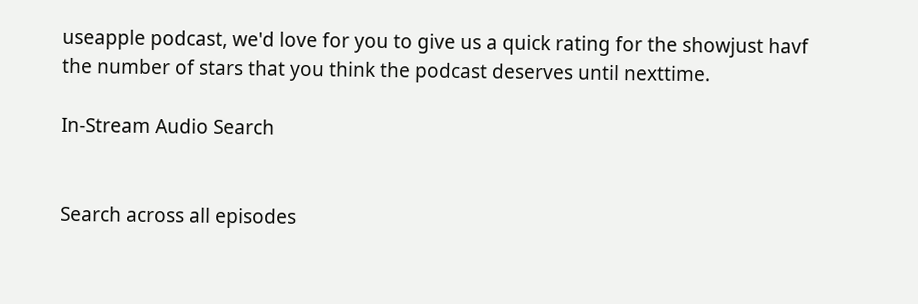useapple podcast, we'd love for you to give us a quick rating for the showjust havf the number of stars that you think the podcast deserves until nexttime.

In-Stream Audio Search


Search across all episodes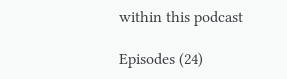within this podcast

Episodes (24)